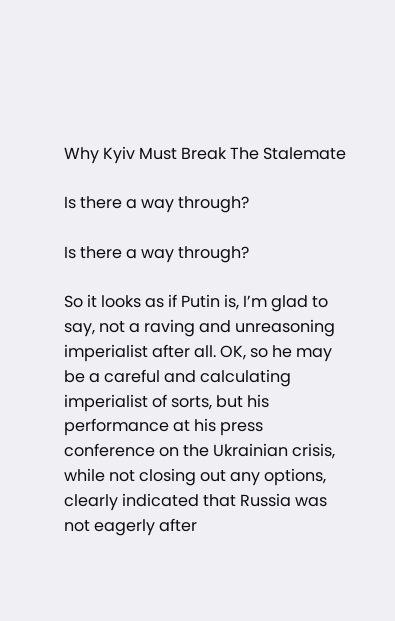Why Kyiv Must Break The Stalemate

Is there a way through?

Is there a way through?

So it looks as if Putin is, I’m glad to say, not a raving and unreasoning imperialist after all. OK, so he may be a careful and calculating imperialist of sorts, but his performance at his press conference on the Ukrainian crisis, while not closing out any options, clearly indicated that Russia was not eagerly after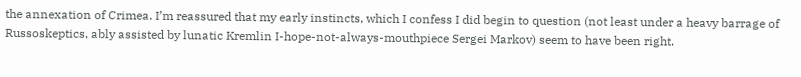the annexation of Crimea. I’m reassured that my early instincts, which I confess I did begin to question (not least under a heavy barrage of Russoskeptics, ably assisted by lunatic Kremlin I-hope-not-always-mouthpiece Sergei Markov) seem to have been right.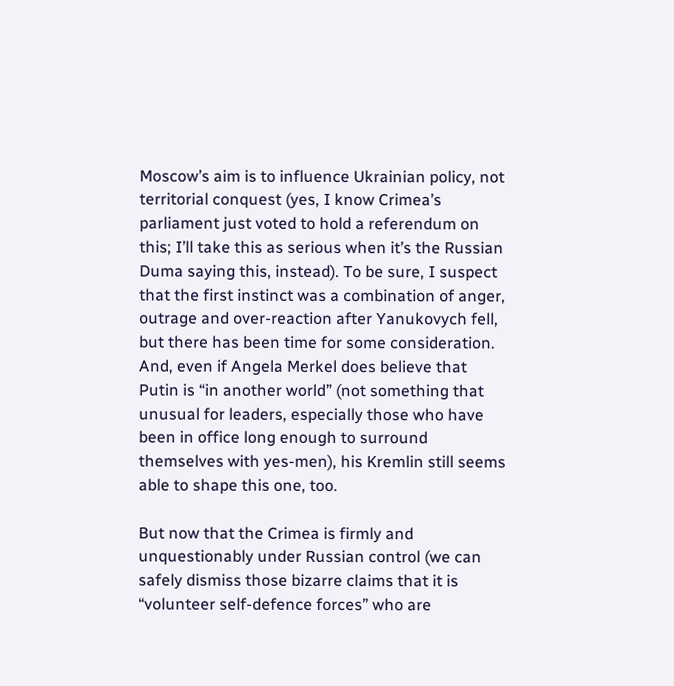Moscow’s aim is to influence Ukrainian policy, not territorial conquest (yes, I know Crimea’s parliament just voted to hold a referendum on this; I’ll take this as serious when it’s the Russian Duma saying this, instead). To be sure, I suspect that the first instinct was a combination of anger, outrage and over-reaction after Yanukovych fell, but there has been time for some consideration. And, even if Angela Merkel does believe that Putin is “in another world” (not something that unusual for leaders, especially those who have been in office long enough to surround themselves with yes-men), his Kremlin still seems able to shape this one, too.

But now that the Crimea is firmly and unquestionably under Russian control (we can safely dismiss those bizarre claims that it is “volunteer self-defence forces” who are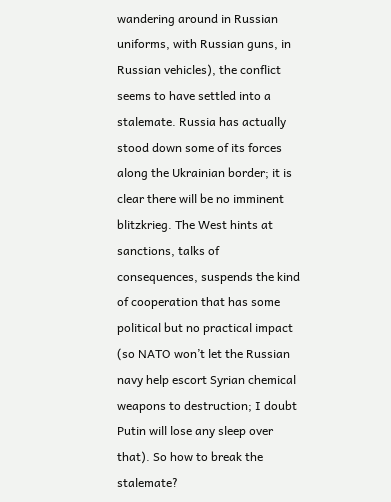wandering around in Russian uniforms, with Russian guns, in Russian vehicles), the conflict seems to have settled into a stalemate. Russia has actually stood down some of its forces along the Ukrainian border; it is clear there will be no imminent blitzkrieg. The West hints at sanctions, talks of consequences, suspends the kind of cooperation that has some political but no practical impact (so NATO won’t let the Russian navy help escort Syrian chemical weapons to destruction; I doubt Putin will lose any sleep over that). So how to break the stalemate?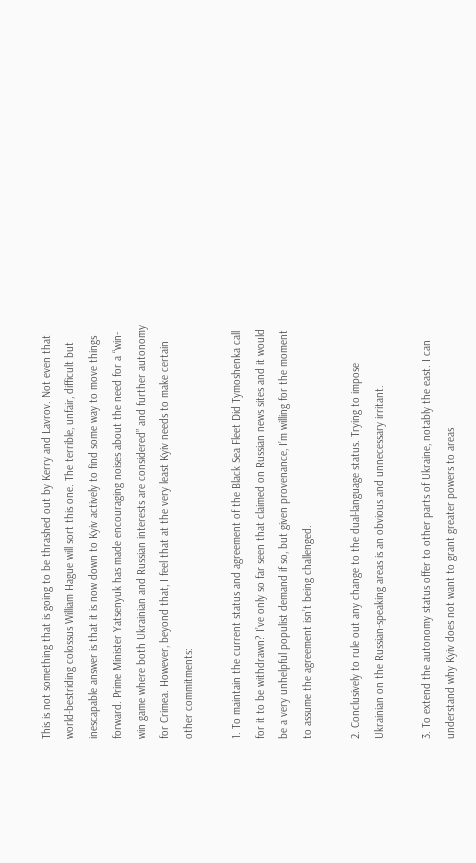This is not something that is going to be thrashed out by Kerry and Lavrov. Not even that world-bestriding colossus William Hague will sort this one. The terrible, unfair, difficult but inescapable answer is that it is now down to Kyiv actively to find some way to move things forward. Prime Minister Yatsenyuk has made encouraging noises about the need for a “win-win game where both Ukrainian and Russian interests are considered” and further autonomy for Crimea. However, beyond that, I feel that at the very least Kyiv needs to make certain other commitments:

1. To maintain the current status and agreement of the Black Sea Fleet Did Tymoshenka call for it to be withdrawn? I’ve only so far seen that claimed on Russian news sites and it would be a very unhelpful populist demand if so, but given provenance, I’m willing for the moment to assume the agreement isn’t being challenged.

2. Conclusively to rule out any change to the dual-language status. Trying to impose Ukrainian on the Russian-speaking areas is an obvious and unnecessary irritant.

3. To extend the autonomy status offer to other parts of Ukraine, notably the east. I can understand why Kyiv does not want to grant greater powers to areas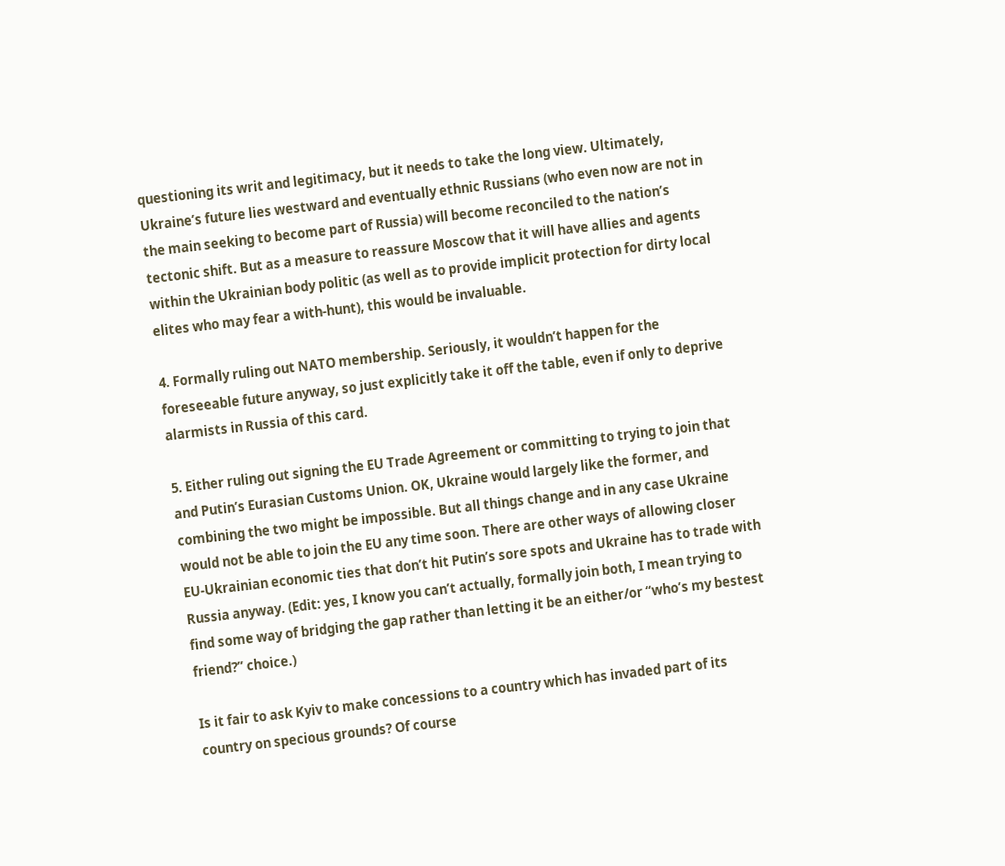questioning its writ and legitimacy, but it needs to take the long view. Ultimately, Ukraine’s future lies westward and eventually ethnic Russians (who even now are not in the main seeking to become part of Russia) will become reconciled to the nation’s tectonic shift. But as a measure to reassure Moscow that it will have allies and agents within the Ukrainian body politic (as well as to provide implicit protection for dirty local elites who may fear a with-hunt), this would be invaluable.

4. Formally ruling out NATO membership. Seriously, it wouldn’t happen for the foreseeable future anyway, so just explicitly take it off the table, even if only to deprive alarmists in Russia of this card.

5. Either ruling out signing the EU Trade Agreement or committing to trying to join that and Putin’s Eurasian Customs Union. OK, Ukraine would largely like the former, and combining the two might be impossible. But all things change and in any case Ukraine would not be able to join the EU any time soon. There are other ways of allowing closer EU-Ukrainian economic ties that don’t hit Putin’s sore spots and Ukraine has to trade with Russia anyway. (Edit: yes, I know you can’t actually, formally join both, I mean trying to find some way of bridging the gap rather than letting it be an either/or “who’s my bestest friend?” choice.)

Is it fair to ask Kyiv to make concessions to a country which has invaded part of its country on specious grounds? Of course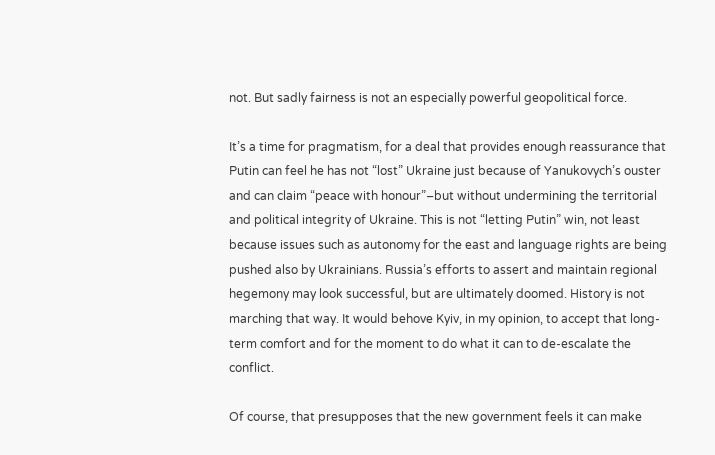not. But sadly fairness is not an especially powerful geopolitical force.

It’s a time for pragmatism, for a deal that provides enough reassurance that Putin can feel he has not “lost” Ukraine just because of Yanukovych’s ouster and can claim “peace with honour”–but without undermining the territorial and political integrity of Ukraine. This is not “letting Putin” win, not least because issues such as autonomy for the east and language rights are being pushed also by Ukrainians. Russia’s efforts to assert and maintain regional hegemony may look successful, but are ultimately doomed. History is not marching that way. It would behove Kyiv, in my opinion, to accept that long-term comfort and for the moment to do what it can to de-escalate the conflict.

Of course, that presupposes that the new government feels it can make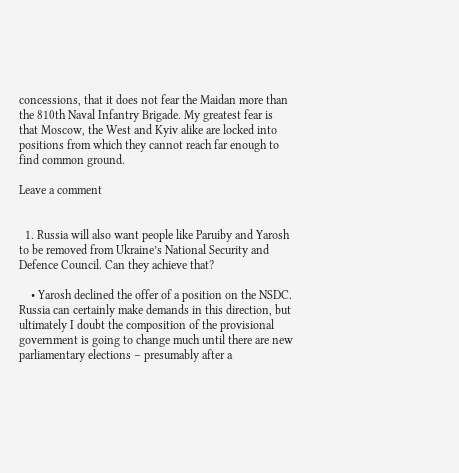concessions, that it does not fear the Maidan more than the 810th Naval Infantry Brigade. My greatest fear is that Moscow, the West and Kyiv alike are locked into positions from which they cannot reach far enough to find common ground.

Leave a comment


  1. Russia will also want people like Paruiby and Yarosh to be removed from Ukraine’s National Security and Defence Council. Can they achieve that?

    • Yarosh declined the offer of a position on the NSDC. Russia can certainly make demands in this direction, but ultimately I doubt the composition of the provisional government is going to change much until there are new parliamentary elections – presumably after a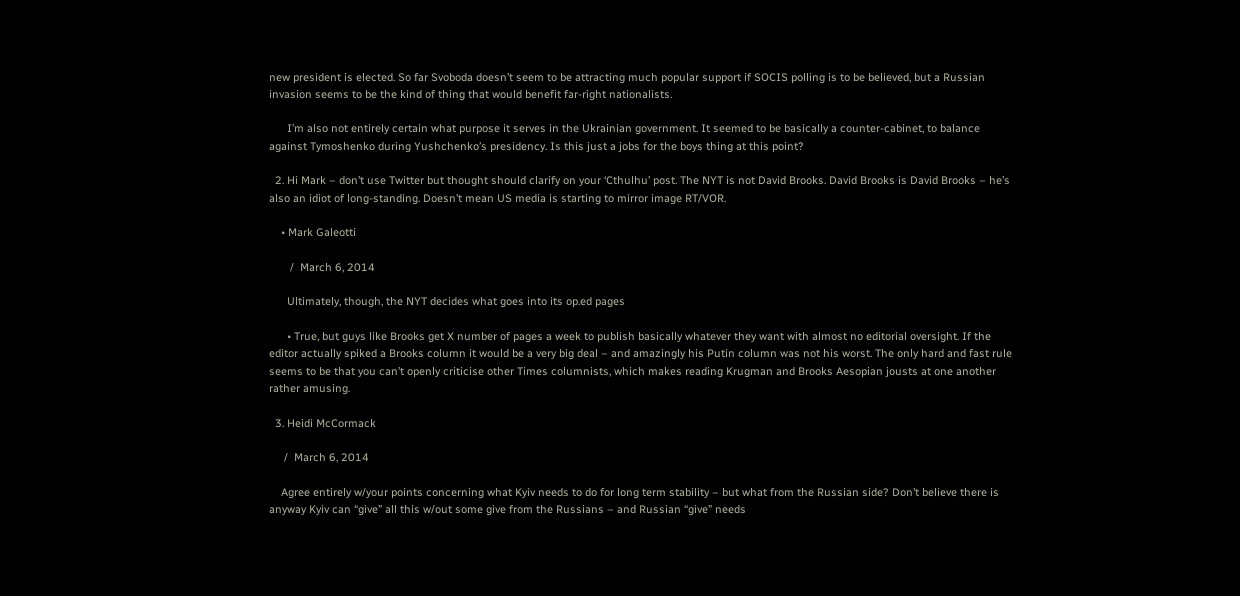new president is elected. So far Svoboda doesn’t seem to be attracting much popular support if SOCIS polling is to be believed, but a Russian invasion seems to be the kind of thing that would benefit far-right nationalists.

      I’m also not entirely certain what purpose it serves in the Ukrainian government. It seemed to be basically a counter-cabinet, to balance against Tymoshenko during Yushchenko’s presidency. Is this just a jobs for the boys thing at this point?

  2. Hi Mark – don’t use Twitter but thought should clarify on your ‘Cthulhu’ post. The NYT is not David Brooks. David Brooks is David Brooks – he’s also an idiot of long-standing. Doesn’t mean US media is starting to mirror image RT/VOR.

    • Mark Galeotti

       /  March 6, 2014

      Ultimately, though, the NYT decides what goes into its op.ed pages

      • True, but guys like Brooks get X number of pages a week to publish basically whatever they want with almost no editorial oversight. If the editor actually spiked a Brooks column it would be a very big deal – and amazingly his Putin column was not his worst. The only hard and fast rule seems to be that you can’t openly criticise other Times columnists, which makes reading Krugman and Brooks Aesopian jousts at one another rather amusing.

  3. Heidi McCormack

     /  March 6, 2014

    Agree entirely w/your points concerning what Kyiv needs to do for long term stability – but what from the Russian side? Don’t believe there is anyway Kyiv can “give” all this w/out some give from the Russians – and Russian “give” needs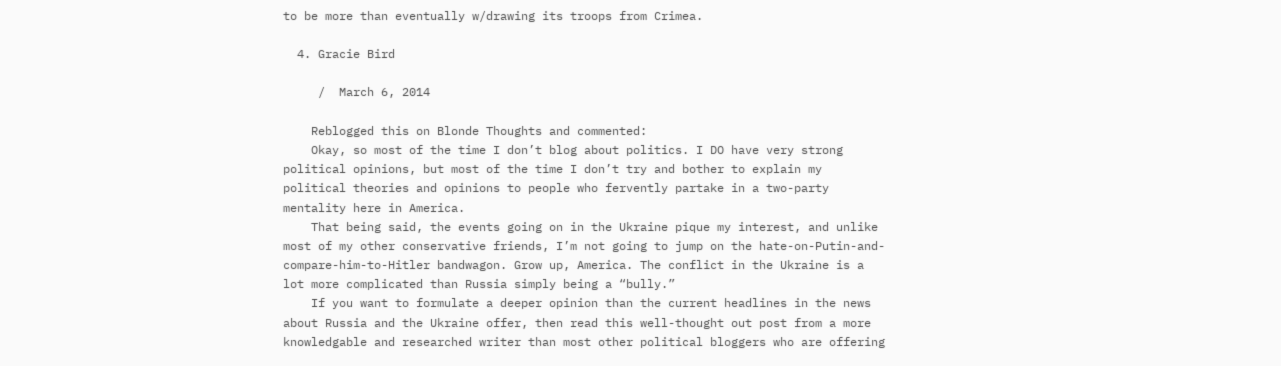to be more than eventually w/drawing its troops from Crimea.

  4. Gracie Bird

     /  March 6, 2014

    Reblogged this on Blonde Thoughts and commented:
    Okay, so most of the time I don’t blog about politics. I DO have very strong political opinions, but most of the time I don’t try and bother to explain my political theories and opinions to people who fervently partake in a two-party mentality here in America.
    That being said, the events going on in the Ukraine pique my interest, and unlike most of my other conservative friends, I’m not going to jump on the hate-on-Putin-and-compare-him-to-Hitler bandwagon. Grow up, America. The conflict in the Ukraine is a lot more complicated than Russia simply being a “bully.”
    If you want to formulate a deeper opinion than the current headlines in the news about Russia and the Ukraine offer, then read this well-thought out post from a more knowledgable and researched writer than most other political bloggers who are offering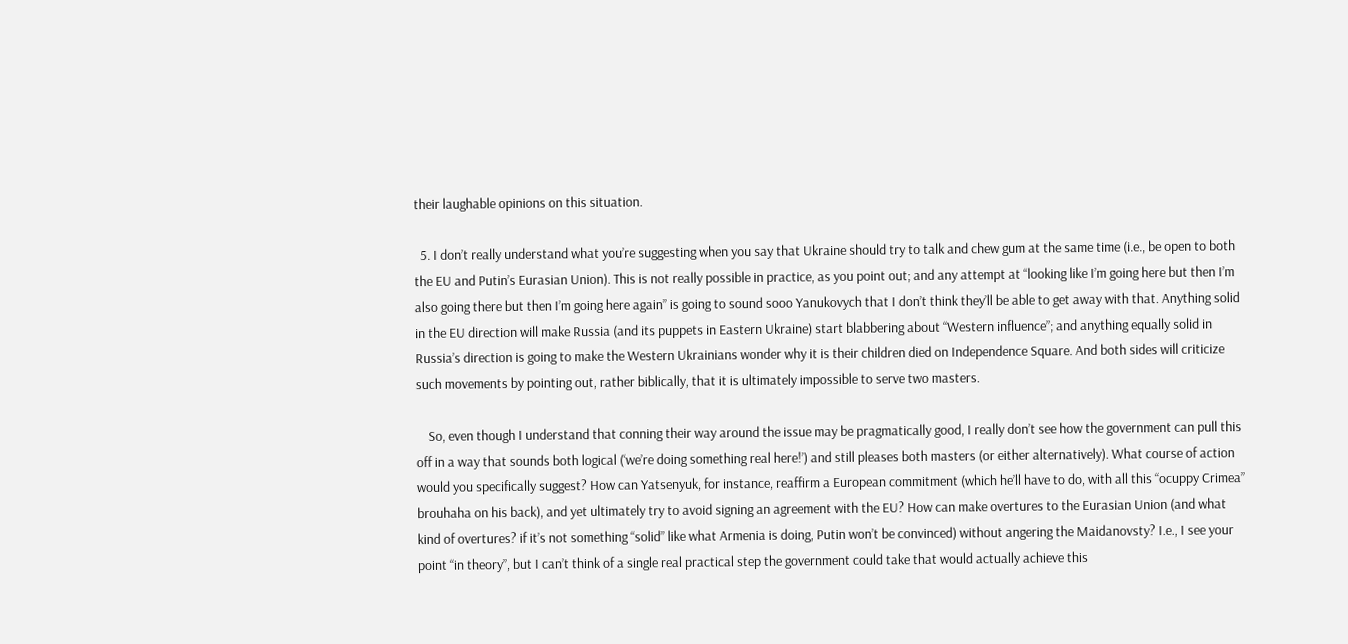their laughable opinions on this situation.

  5. I don’t really understand what you’re suggesting when you say that Ukraine should try to talk and chew gum at the same time (i.e., be open to both the EU and Putin’s Eurasian Union). This is not really possible in practice, as you point out; and any attempt at “looking like I’m going here but then I’m also going there but then I’m going here again” is going to sound sooo Yanukovych that I don’t think they’ll be able to get away with that. Anything solid in the EU direction will make Russia (and its puppets in Eastern Ukraine) start blabbering about “Western influence”; and anything equally solid in Russia’s direction is going to make the Western Ukrainians wonder why it is their children died on Independence Square. And both sides will criticize such movements by pointing out, rather biblically, that it is ultimately impossible to serve two masters.

    So, even though I understand that conning their way around the issue may be pragmatically good, I really don’t see how the government can pull this off in a way that sounds both logical (‘we’re doing something real here!’) and still pleases both masters (or either alternatively). What course of action would you specifically suggest? How can Yatsenyuk, for instance, reaffirm a European commitment (which he’ll have to do, with all this “ocuppy Crimea” brouhaha on his back), and yet ultimately try to avoid signing an agreement with the EU? How can make overtures to the Eurasian Union (and what kind of overtures? if it’s not something “solid” like what Armenia is doing, Putin won’t be convinced) without angering the Maidanovsty? I.e., I see your point “in theory”, but I can’t think of a single real practical step the government could take that would actually achieve this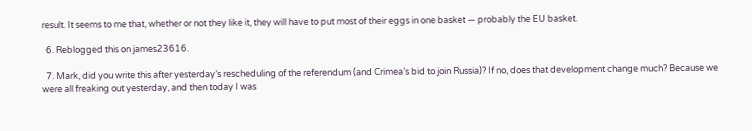result. It seems to me that, whether or not they like it, they will have to put most of their eggs in one basket — probably the EU basket.

  6. Reblogged this on james23616.

  7. Mark, did you write this after yesterday’s rescheduling of the referendum (and Crimea’s bid to join Russia)? If no, does that development change much? Because we were all freaking out yesterday, and then today I was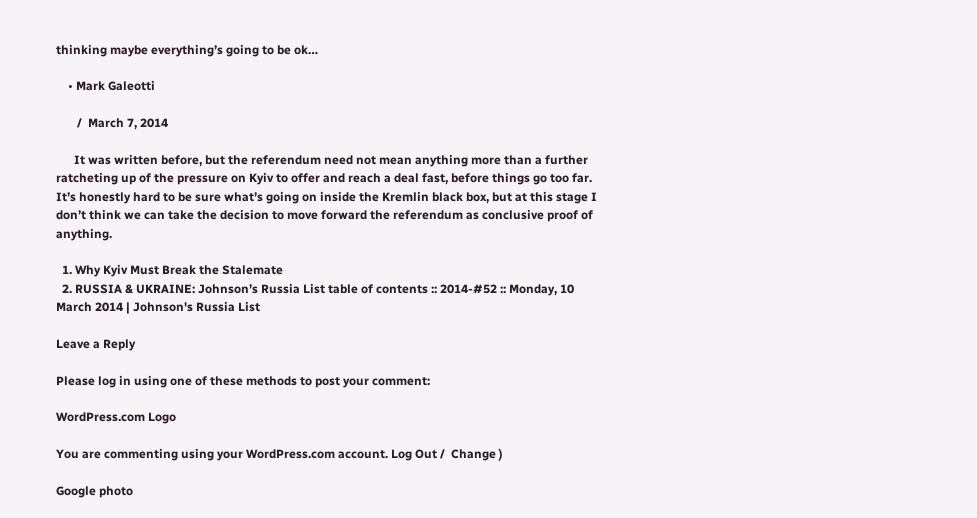thinking maybe everything’s going to be ok…

    • Mark Galeotti

       /  March 7, 2014

      It was written before, but the referendum need not mean anything more than a further ratcheting up of the pressure on Kyiv to offer and reach a deal fast, before things go too far. It’s honestly hard to be sure what’s going on inside the Kremlin black box, but at this stage I don’t think we can take the decision to move forward the referendum as conclusive proof of anything.

  1. Why Kyiv Must Break the Stalemate
  2. RUSSIA & UKRAINE: Johnson’s Russia List table of contents :: 2014-#52 :: Monday, 10 March 2014 | Johnson's Russia List

Leave a Reply

Please log in using one of these methods to post your comment:

WordPress.com Logo

You are commenting using your WordPress.com account. Log Out /  Change )

Google photo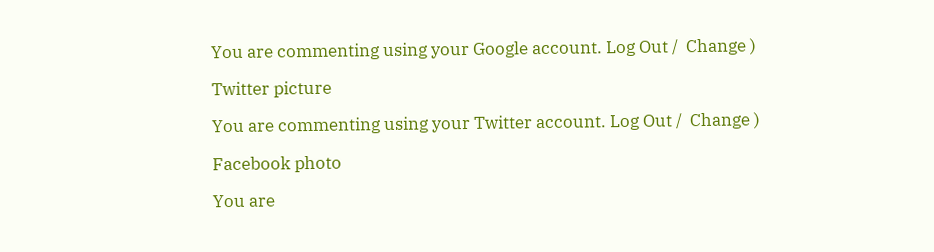You are commenting using your Google account. Log Out /  Change )

Twitter picture

You are commenting using your Twitter account. Log Out /  Change )

Facebook photo

You are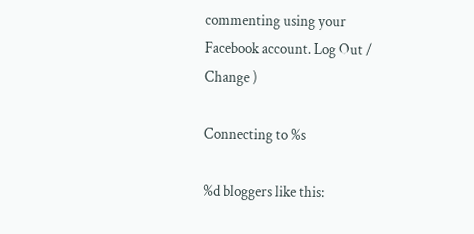commenting using your Facebook account. Log Out /  Change )

Connecting to %s

%d bloggers like this: